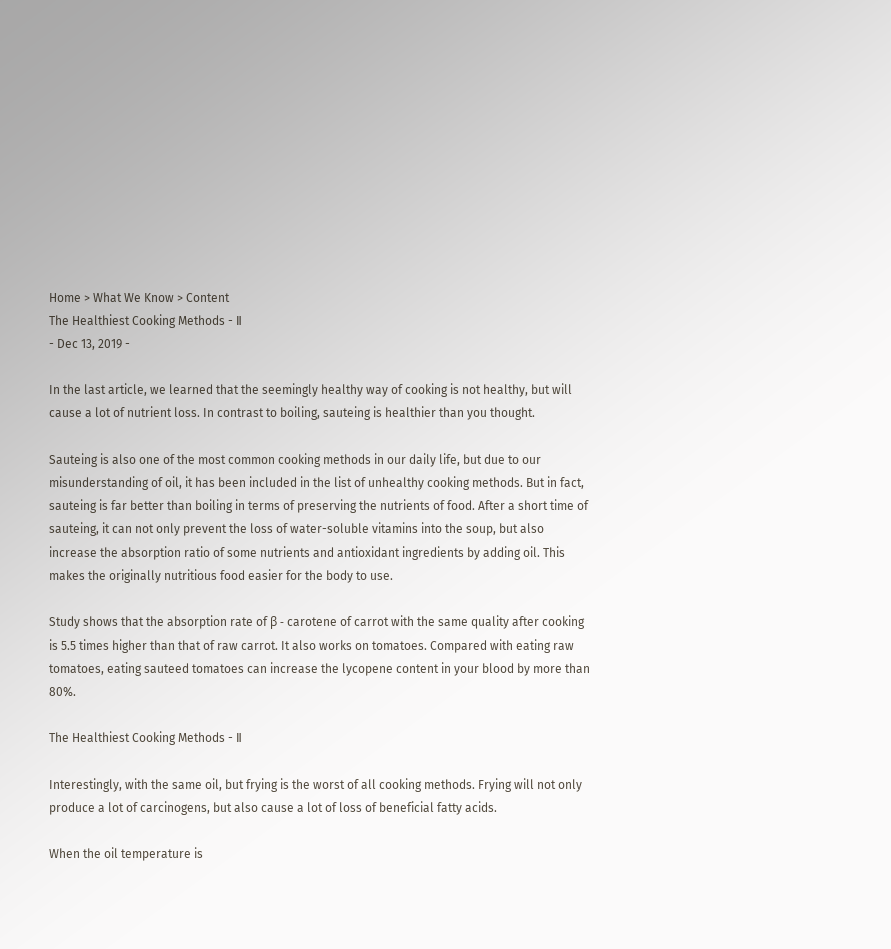Home > What We Know > Content
The Healthiest Cooking Methods - Ⅱ
- Dec 13, 2019 -

In the last article, we learned that the seemingly healthy way of cooking is not healthy, but will cause a lot of nutrient loss. In contrast to boiling, sauteing is healthier than you thought.

Sauteing is also one of the most common cooking methods in our daily life, but due to our misunderstanding of oil, it has been included in the list of unhealthy cooking methods. But in fact, sauteing is far better than boiling in terms of preserving the nutrients of food. After a short time of sauteing, it can not only prevent the loss of water-soluble vitamins into the soup, but also increase the absorption ratio of some nutrients and antioxidant ingredients by adding oil. This makes the originally nutritious food easier for the body to use.

Study shows that the absorption rate of β - carotene of carrot with the same quality after cooking is 5.5 times higher than that of raw carrot. It also works on tomatoes. Compared with eating raw tomatoes, eating sauteed tomatoes can increase the lycopene content in your blood by more than 80%.

The Healthiest Cooking Methods - Ⅱ

Interestingly, with the same oil, but frying is the worst of all cooking methods. Frying will not only produce a lot of carcinogens, but also cause a lot of loss of beneficial fatty acids.

When the oil temperature is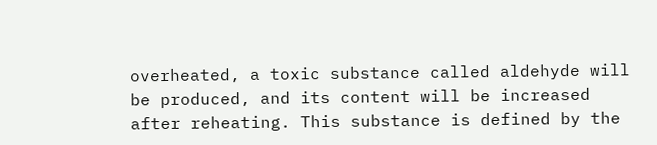overheated, a toxic substance called aldehyde will be produced, and its content will be increased after reheating. This substance is defined by the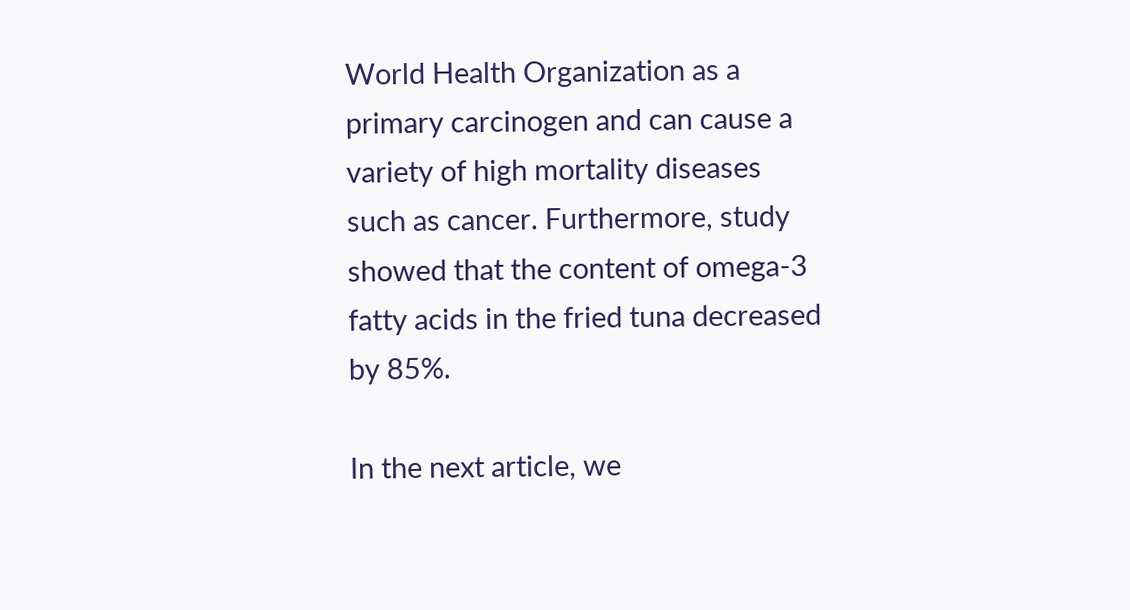World Health Organization as a primary carcinogen and can cause a variety of high mortality diseases such as cancer. Furthermore, study showed that the content of omega-3 fatty acids in the fried tuna decreased by 85%.

In the next article, we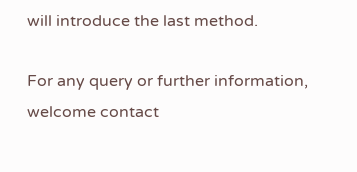will introduce the last method.

For any query or further information, welcome contact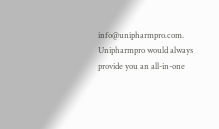info@unipharmpro.com. Unipharmpro would always provide you an all-in-one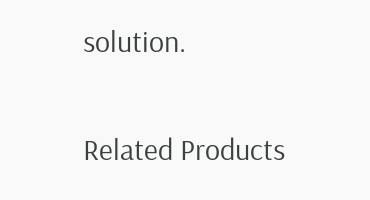solution.

Related Products